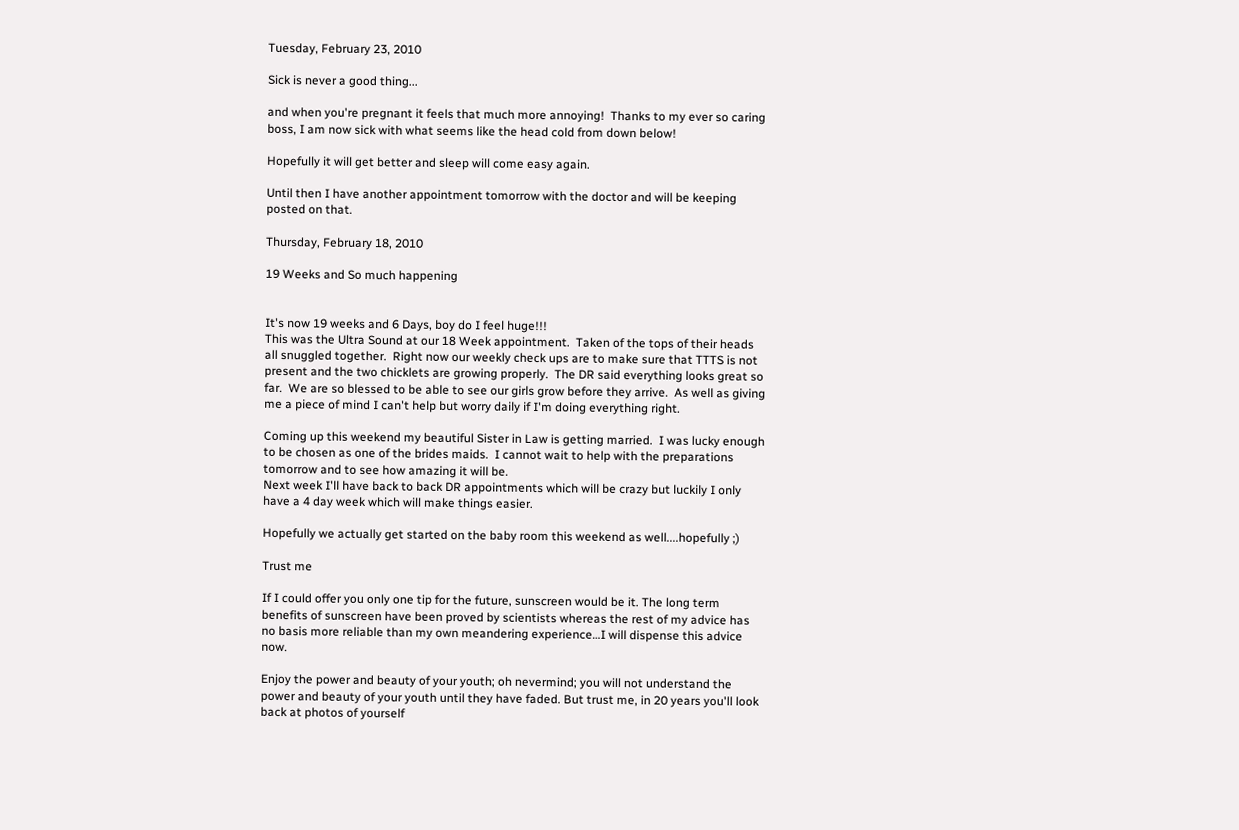Tuesday, February 23, 2010

Sick is never a good thing...

and when you're pregnant it feels that much more annoying!  Thanks to my ever so caring boss, I am now sick with what seems like the head cold from down below!

Hopefully it will get better and sleep will come easy again.

Until then I have another appointment tomorrow with the doctor and will be keeping posted on that.

Thursday, February 18, 2010

19 Weeks and So much happening


It's now 19 weeks and 6 Days, boy do I feel huge!!!
This was the Ultra Sound at our 18 Week appointment.  Taken of the tops of their heads all snuggled together.  Right now our weekly check ups are to make sure that TTTS is not present and the two chicklets are growing properly.  The DR said everything looks great so far.  We are so blessed to be able to see our girls grow before they arrive.  As well as giving me a piece of mind I can't help but worry daily if I'm doing everything right.

Coming up this weekend my beautiful Sister in Law is getting married.  I was lucky enough to be chosen as one of the brides maids.  I cannot wait to help with the preparations tomorrow and to see how amazing it will be.
Next week I'll have back to back DR appointments which will be crazy but luckily I only have a 4 day week which will make things easier.

Hopefully we actually get started on the baby room this weekend as well....hopefully ;)

Trust me

If I could offer you only one tip for the future, sunscreen would be it. The long term benefits of sunscreen have been proved by scientists whereas the rest of my advice has no basis more reliable than my own meandering experience…I will dispense this advice now.

Enjoy the power and beauty of your youth; oh nevermind; you will not understand the power and beauty of your youth until they have faded. But trust me, in 20 years you'll look back at photos of yourself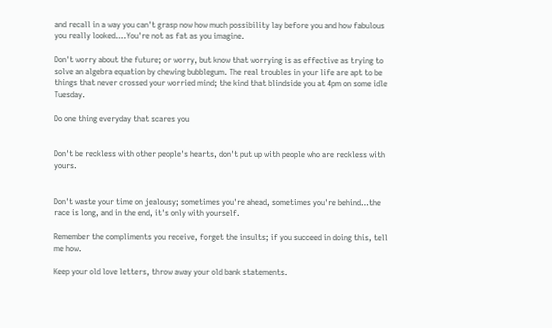and recall in a way you can't grasp now how much possibility lay before you and how fabulous you really looked….You're not as fat as you imagine.

Don't worry about the future; or worry, but know that worrying is as effective as trying to solve an algebra equation by chewing bubblegum. The real troubles in your life are apt to be things that never crossed your worried mind; the kind that blindside you at 4pm on some idle Tuesday.

Do one thing everyday that scares you


Don't be reckless with other people's hearts, don't put up with people who are reckless with yours.


Don't waste your time on jealousy; sometimes you're ahead, sometimes you're behind…the race is long, and in the end, it's only with yourself.

Remember the compliments you receive, forget the insults; if you succeed in doing this, tell me how.

Keep your old love letters, throw away your old bank statements.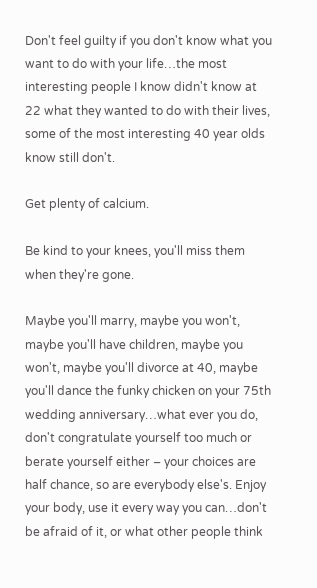Don't feel guilty if you don't know what you want to do with your life…the most interesting people I know didn't know at 22 what they wanted to do with their lives, some of the most interesting 40 year olds know still don't.

Get plenty of calcium.

Be kind to your knees, you'll miss them when they're gone.

Maybe you'll marry, maybe you won't, maybe you'll have children, maybe you won't, maybe you'll divorce at 40, maybe you'll dance the funky chicken on your 75th wedding anniversary…what ever you do, don't congratulate yourself too much or berate yourself either – your choices are half chance, so are everybody else's. Enjoy your body, use it every way you can…don't be afraid of it, or what other people think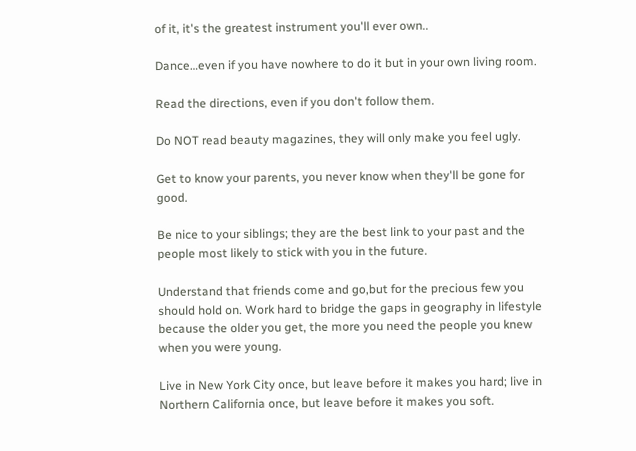of it, it's the greatest instrument you'll ever own..

Dance…even if you have nowhere to do it but in your own living room.

Read the directions, even if you don't follow them.

Do NOT read beauty magazines, they will only make you feel ugly.

Get to know your parents, you never know when they'll be gone for good.

Be nice to your siblings; they are the best link to your past and the people most likely to stick with you in the future.

Understand that friends come and go,but for the precious few you should hold on. Work hard to bridge the gaps in geography in lifestyle because the older you get, the more you need the people you knew when you were young.

Live in New York City once, but leave before it makes you hard; live in Northern California once, but leave before it makes you soft.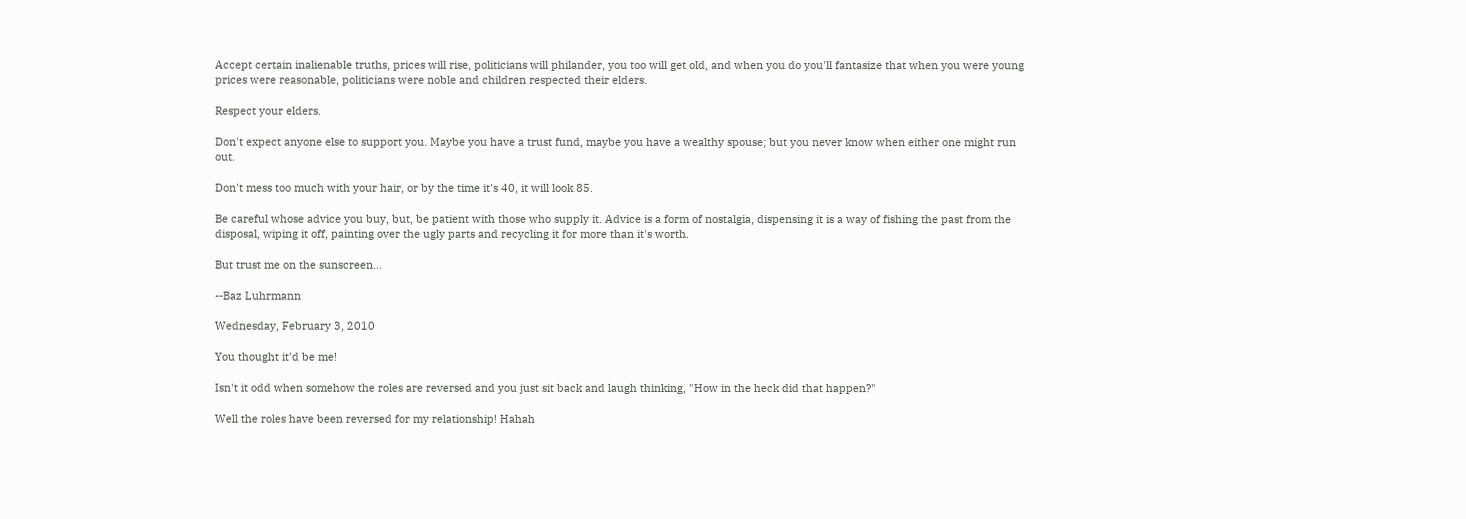Accept certain inalienable truths, prices will rise, politicians will philander, you too will get old, and when you do you'll fantasize that when you were young prices were reasonable, politicians were noble and children respected their elders.

Respect your elders.

Don't expect anyone else to support you. Maybe you have a trust fund, maybe you have a wealthy spouse; but you never know when either one might run out.

Don't mess too much with your hair, or by the time it's 40, it will look 85.

Be careful whose advice you buy, but, be patient with those who supply it. Advice is a form of nostalgia, dispensing it is a way of fishing the past from the disposal, wiping it off, painting over the ugly parts and recycling it for more than it's worth.

But trust me on the sunscreen...

--Baz Luhrmann

Wednesday, February 3, 2010

You thought it'd be me!

Isn't it odd when somehow the roles are reversed and you just sit back and laugh thinking, "How in the heck did that happen?"

Well the roles have been reversed for my relationship! Hahah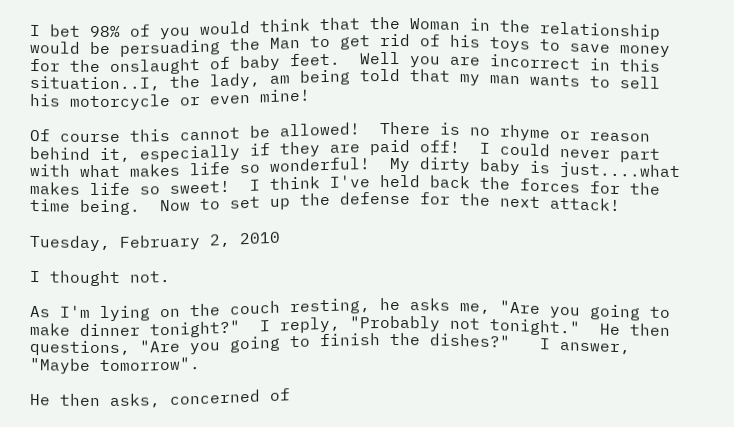I bet 98% of you would think that the Woman in the relationship would be persuading the Man to get rid of his toys to save money for the onslaught of baby feet.  Well you are incorrect in this situation..I, the lady, am being told that my man wants to sell his motorcycle or even mine!

Of course this cannot be allowed!  There is no rhyme or reason behind it, especially if they are paid off!  I could never part with what makes life so wonderful!  My dirty baby is just....what makes life so sweet!  I think I've held back the forces for the time being.  Now to set up the defense for the next attack!

Tuesday, February 2, 2010

I thought not.

As I'm lying on the couch resting, he asks me, "Are you going to make dinner tonight?"  I reply, "Probably not tonight."  He then questions, "Are you going to finish the dishes?"   I answer, "Maybe tomorrow".

He then asks, concerned of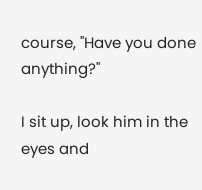course, "Have you done anything?"

I sit up, look him in the eyes and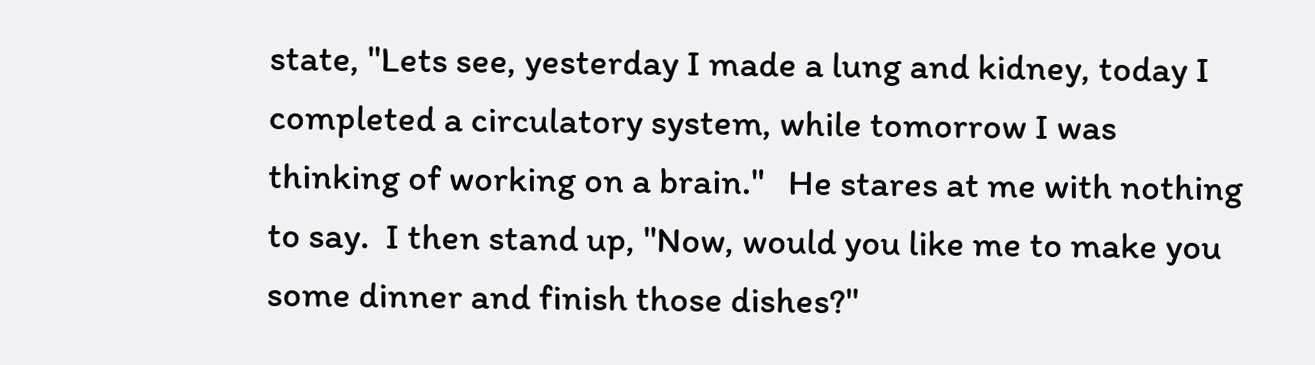state, "Lets see, yesterday I made a lung and kidney, today I completed a circulatory system, while tomorrow I was thinking of working on a brain."   He stares at me with nothing to say.  I then stand up, "Now, would you like me to make you some dinner and finish those dishes?"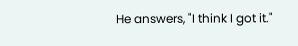He answers, "I think I got it."